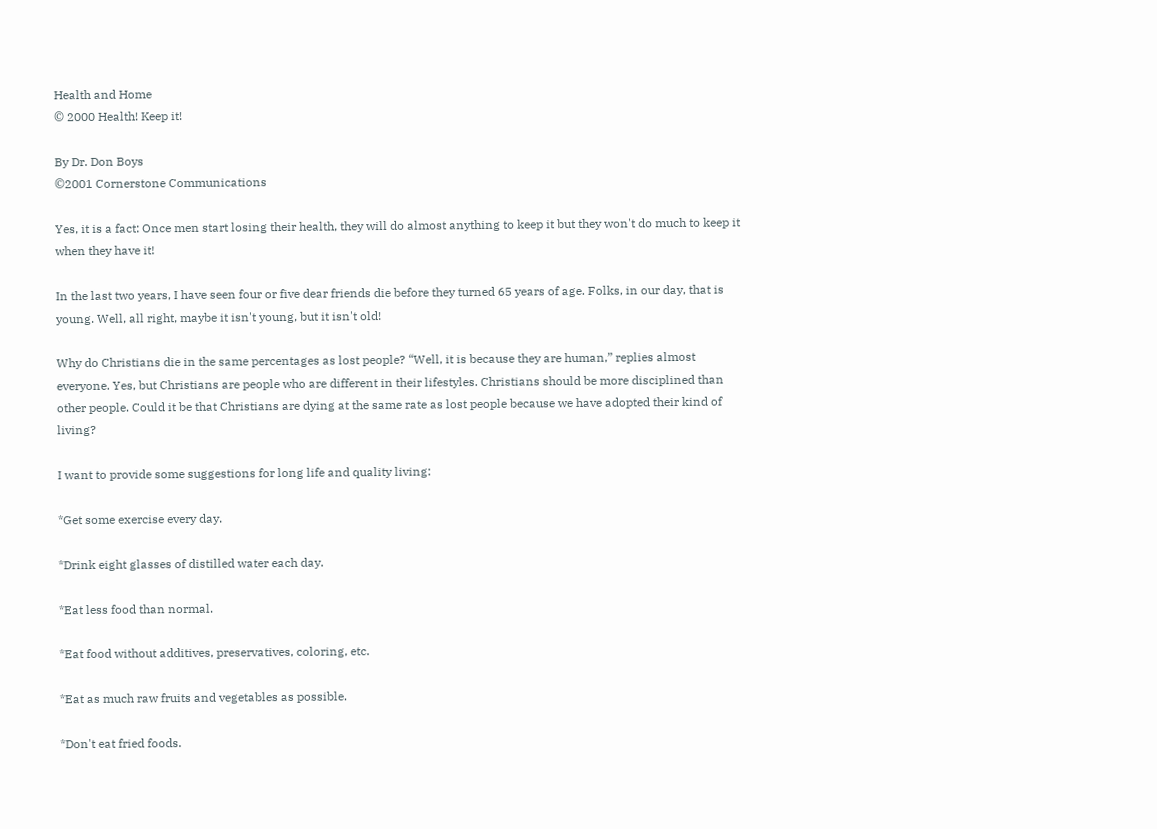Health and Home
© 2000 Health! Keep it!

By Dr. Don Boys
©2001 Cornerstone Communications

Yes, it is a fact: Once men start losing their health, they will do almost anything to keep it but they won't do much to keep it when they have it!

In the last two years, I have seen four or five dear friends die before they turned 65 years of age. Folks, in our day, that is young. Well, all right, maybe it isn't young, but it isn't old!

Why do Christians die in the same percentages as lost people? “Well, it is because they are human,” replies almost everyone. Yes, but Christians are people who are different in their lifestyles. Christians should be more disciplined than other people. Could it be that Christians are dying at the same rate as lost people because we have adopted their kind of living?

I want to provide some suggestions for long life and quality living:

*Get some exercise every day.

*Drink eight glasses of distilled water each day.

*Eat less food than normal.

*Eat food without additives, preservatives, coloring, etc.

*Eat as much raw fruits and vegetables as possible.

*Don't eat fried foods.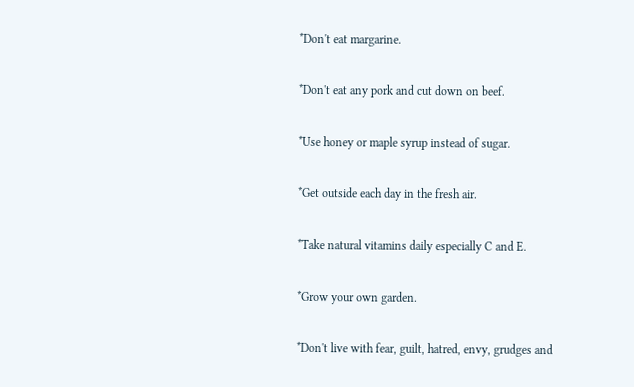*Don't eat margarine.

*Don't eat any pork and cut down on beef.

*Use honey or maple syrup instead of sugar.

*Get outside each day in the fresh air.

*Take natural vitamins daily especially C and E.

*Grow your own garden.

*Don't live with fear, guilt, hatred, envy, grudges and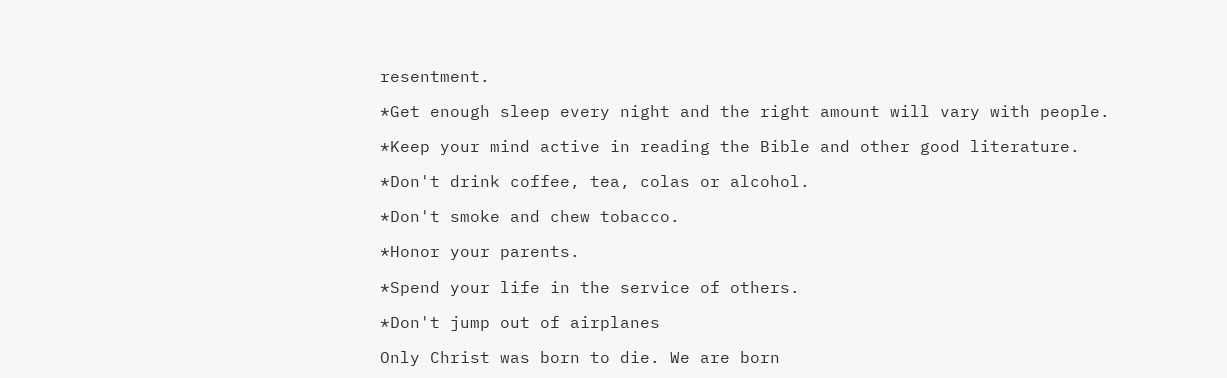resentment.

*Get enough sleep every night and the right amount will vary with people.

*Keep your mind active in reading the Bible and other good literature.

*Don't drink coffee, tea, colas or alcohol.

*Don't smoke and chew tobacco.

*Honor your parents.

*Spend your life in the service of others.

*Don't jump out of airplanes

Only Christ was born to die. We are born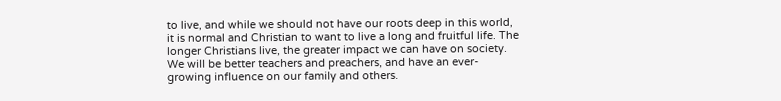to live, and while we should not have our roots deep in this world, it is normal and Christian to want to live a long and fruitful life. The longer Christians live, the greater impact we can have on society. We will be better teachers and preachers, and have an ever-growing influence on our family and others.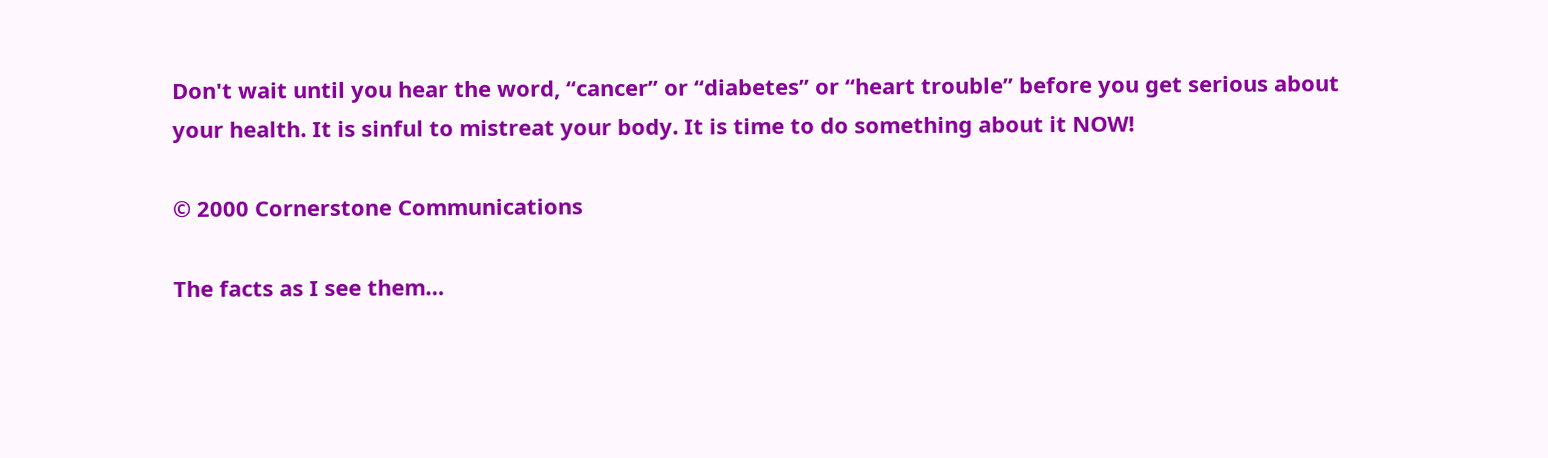Don't wait until you hear the word, “cancer” or “diabetes” or “heart trouble” before you get serious about your health. It is sinful to mistreat your body. It is time to do something about it NOW!

© 2000 Cornerstone Communications

The facts as I see them…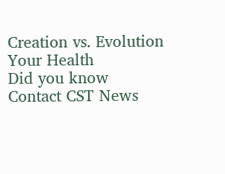Creation vs. Evolution
Your Health
Did you know
Contact CST News